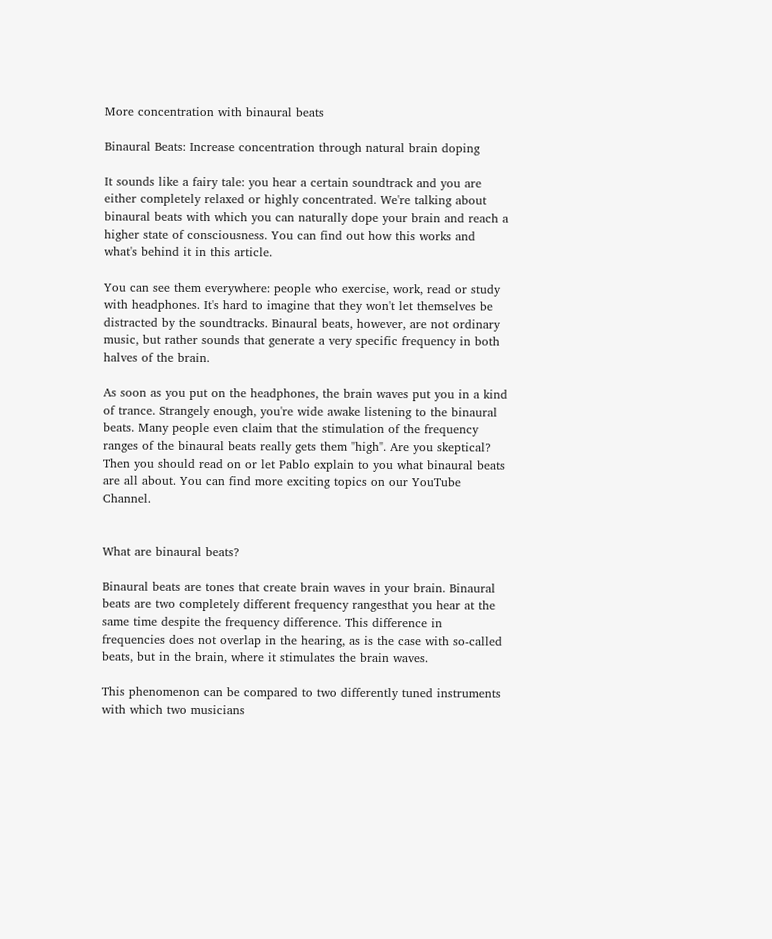More concentration with binaural beats

Binaural Beats: Increase concentration through natural brain doping

It sounds like a fairy tale: you hear a certain soundtrack and you are either completely relaxed or highly concentrated. We're talking about binaural beats with which you can naturally dope your brain and reach a higher state of consciousness. You can find out how this works and what's behind it in this article.

You can see them everywhere: people who exercise, work, read or study with headphones. It's hard to imagine that they won't let themselves be distracted by the soundtracks. Binaural beats, however, are not ordinary music, but rather sounds that generate a very specific frequency in both halves of the brain.

As soon as you put on the headphones, the brain waves put you in a kind of trance. Strangely enough, you're wide awake listening to the binaural beats. Many people even claim that the stimulation of the frequency ranges of the binaural beats really gets them "high". Are you skeptical? Then you should read on or let Pablo explain to you what binaural beats are all about. You can find more exciting topics on our YouTube Channel.


What are binaural beats?

Binaural beats are tones that create brain waves in your brain. Binaural beats are two completely different frequency rangesthat you hear at the same time despite the frequency difference. This difference in frequencies does not overlap in the hearing, as is the case with so-called beats, but in the brain, where it stimulates the brain waves.

This phenomenon can be compared to two differently tuned instruments with which two musicians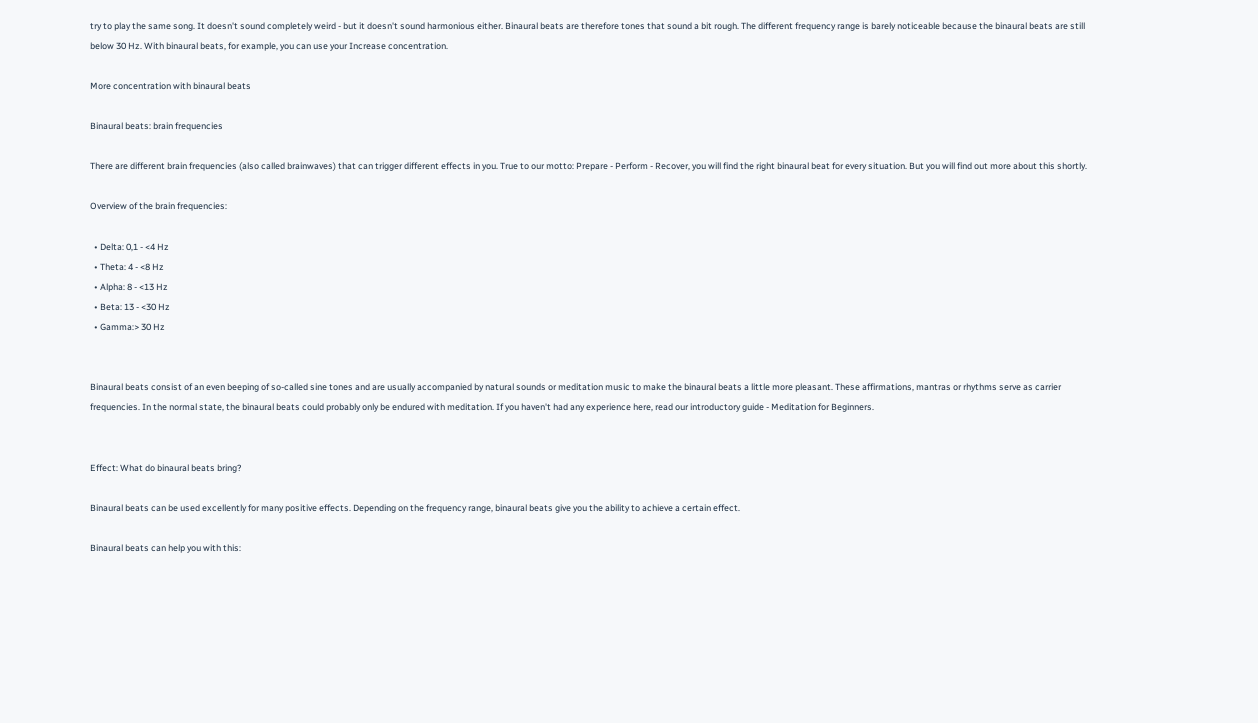try to play the same song. It doesn't sound completely weird - but it doesn't sound harmonious either. Binaural beats are therefore tones that sound a bit rough. The different frequency range is barely noticeable because the binaural beats are still below 30 Hz. With binaural beats, for example, you can use your Increase concentration.

More concentration with binaural beats

Binaural beats: brain frequencies

There are different brain frequencies (also called brainwaves) that can trigger different effects in you. True to our motto: Prepare - Perform - Recover, you will find the right binaural beat for every situation. But you will find out more about this shortly.

Overview of the brain frequencies:

  • Delta: 0,1 - <4 Hz
  • Theta: 4 - <8 Hz
  • Alpha: 8 - <13 Hz
  • Beta: 13 - <30 Hz
  • Gamma:> 30 Hz


Binaural beats consist of an even beeping of so-called sine tones and are usually accompanied by natural sounds or meditation music to make the binaural beats a little more pleasant. These affirmations, mantras or rhythms serve as carrier frequencies. In the normal state, the binaural beats could probably only be endured with meditation. If you haven't had any experience here, read our introductory guide - Meditation for Beginners.


Effect: What do binaural beats bring?

Binaural beats can be used excellently for many positive effects. Depending on the frequency range, binaural beats give you the ability to achieve a certain effect.

Binaural beats can help you with this: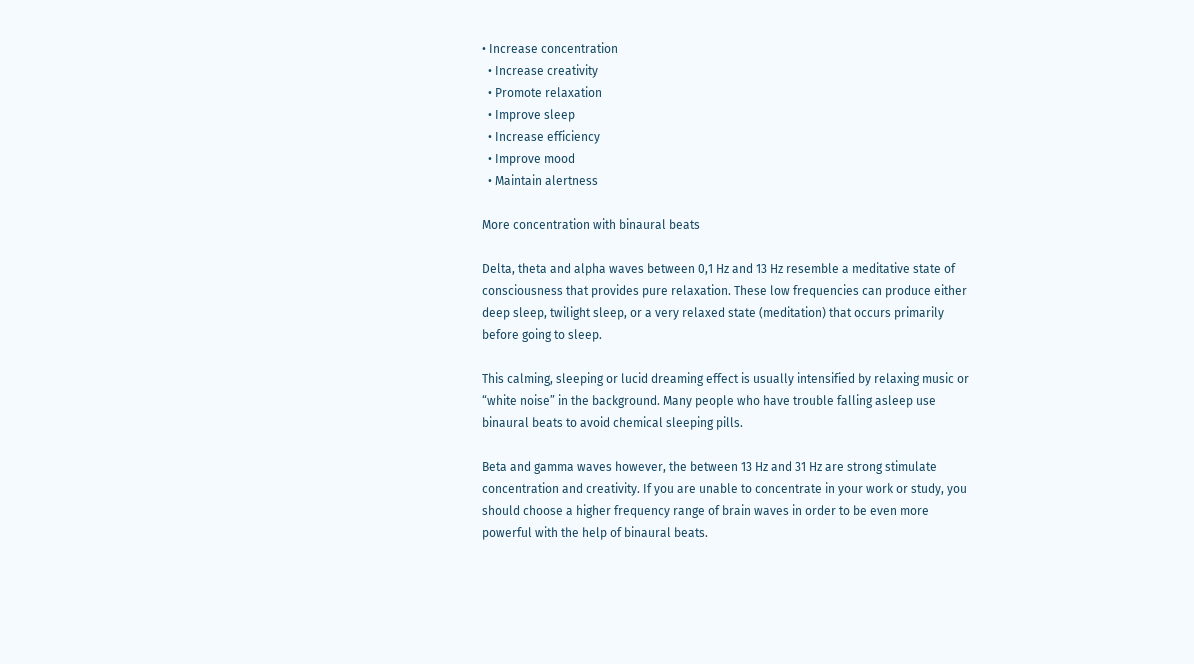• Increase concentration
  • Increase creativity
  • Promote relaxation
  • Improve sleep
  • Increase efficiency
  • Improve mood
  • Maintain alertness

More concentration with binaural beats

Delta, theta and alpha waves between 0,1 Hz and 13 Hz resemble a meditative state of consciousness that provides pure relaxation. These low frequencies can produce either deep sleep, twilight sleep, or a very relaxed state (meditation) that occurs primarily before going to sleep.

This calming, sleeping or lucid dreaming effect is usually intensified by relaxing music or “white noise” in the background. Many people who have trouble falling asleep use binaural beats to avoid chemical sleeping pills.

Beta and gamma waves however, the between 13 Hz and 31 Hz are strong stimulate concentration and creativity. If you are unable to concentrate in your work or study, you should choose a higher frequency range of brain waves in order to be even more powerful with the help of binaural beats.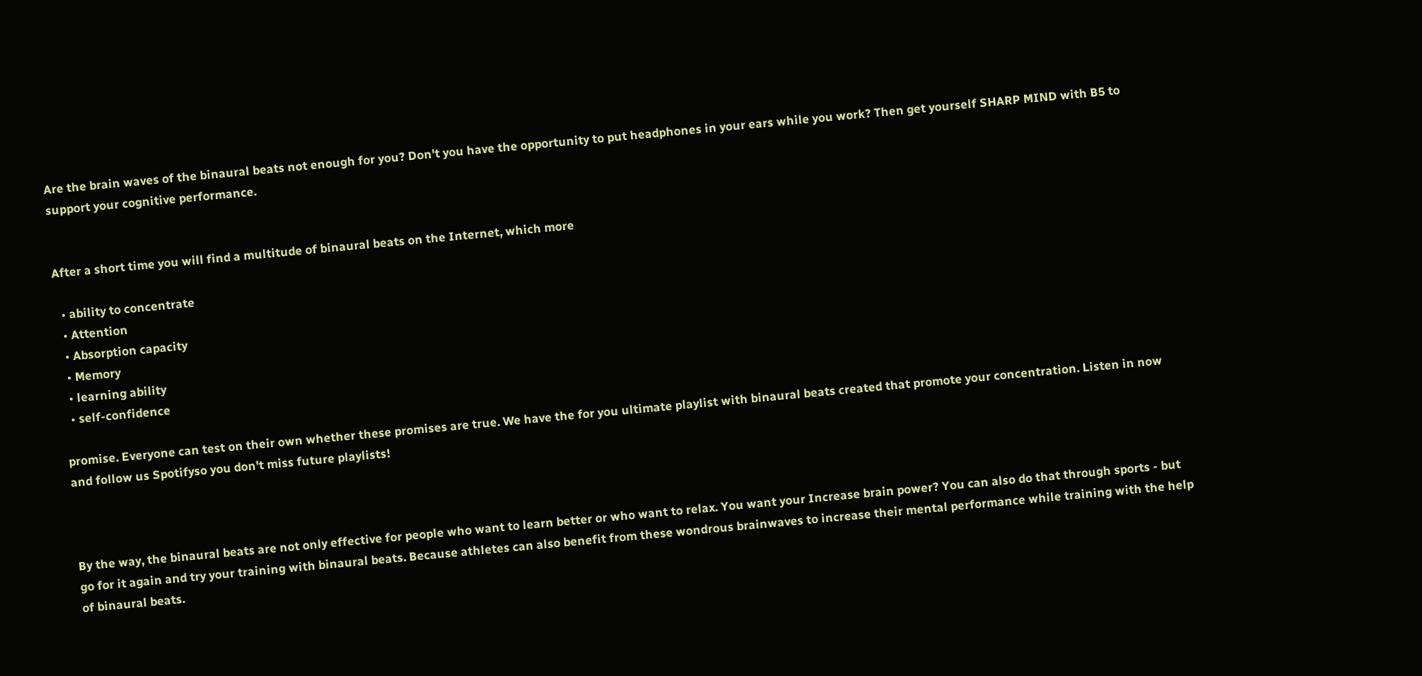Are the brain waves of the binaural beats not enough for you? Don't you have the opportunity to put headphones in your ears while you work? Then get yourself SHARP MIND with B5 to support your cognitive performance.


After a short time you will find a multitude of binaural beats on the Internet, which more

  • ability to concentrate
  • Attention
  • Absorption capacity
  • Memory
  • learning ability
  • self-confidence

promise. Everyone can test on their own whether these promises are true. We have the for you ultimate playlist with binaural beats created that promote your concentration. Listen in now and follow us Spotifyso you don't miss future playlists!



By the way, the binaural beats are not only effective for people who want to learn better or who want to relax. You want your Increase brain power? You can also do that through sports - but go for it again and try your training with binaural beats. Because athletes can also benefit from these wondrous brainwaves to increase their mental performance while training with the help of binaural beats.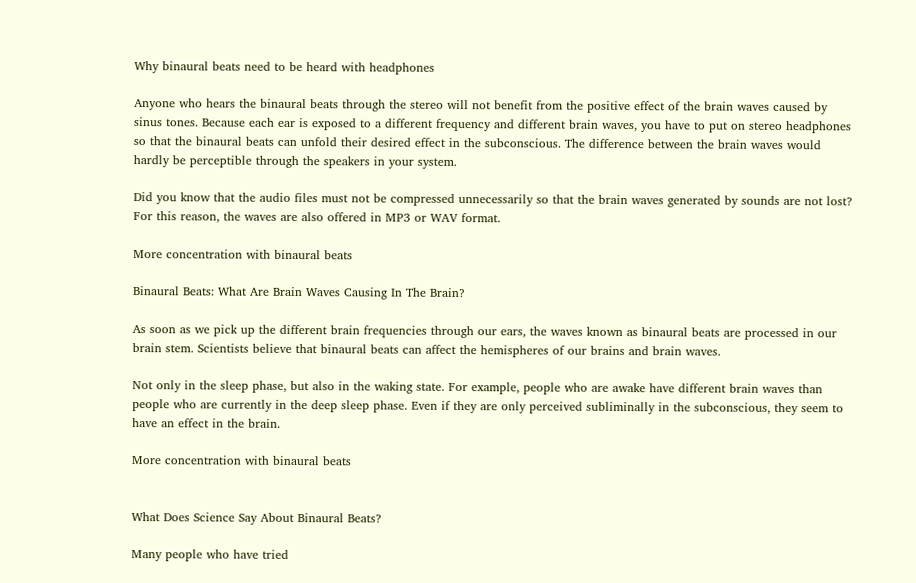Why binaural beats need to be heard with headphones

Anyone who hears the binaural beats through the stereo will not benefit from the positive effect of the brain waves caused by sinus tones. Because each ear is exposed to a different frequency and different brain waves, you have to put on stereo headphones so that the binaural beats can unfold their desired effect in the subconscious. The difference between the brain waves would hardly be perceptible through the speakers in your system.

Did you know that the audio files must not be compressed unnecessarily so that the brain waves generated by sounds are not lost? For this reason, the waves are also offered in MP3 or WAV format.

More concentration with binaural beats

Binaural Beats: What Are Brain Waves Causing In The Brain?

As soon as we pick up the different brain frequencies through our ears, the waves known as binaural beats are processed in our brain stem. Scientists believe that binaural beats can affect the hemispheres of our brains and brain waves.

Not only in the sleep phase, but also in the waking state. For example, people who are awake have different brain waves than people who are currently in the deep sleep phase. Even if they are only perceived subliminally in the subconscious, they seem to have an effect in the brain.

More concentration with binaural beats


What Does Science Say About Binaural Beats?

Many people who have tried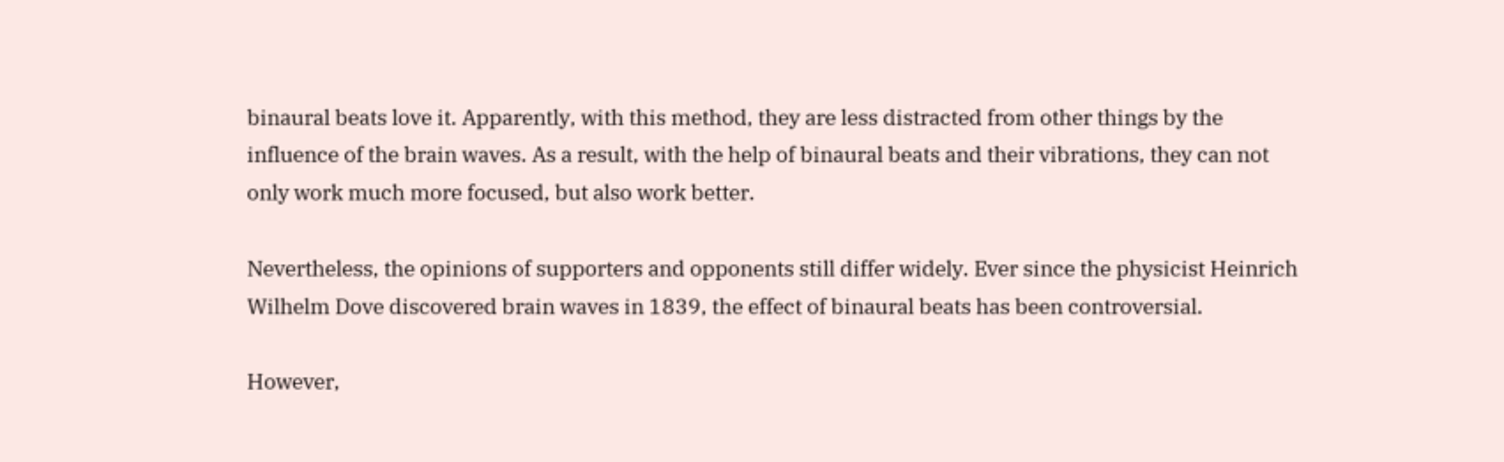binaural beats love it. Apparently, with this method, they are less distracted from other things by the influence of the brain waves. As a result, with the help of binaural beats and their vibrations, they can not only work much more focused, but also work better.

Nevertheless, the opinions of supporters and opponents still differ widely. Ever since the physicist Heinrich Wilhelm Dove discovered brain waves in 1839, the effect of binaural beats has been controversial.

However,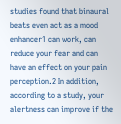studies found that binaural beats even act as a mood enhancer1 can work, can reduce your fear and can have an effect on your pain perception.2 In addition, according to a study, your alertness can improve if the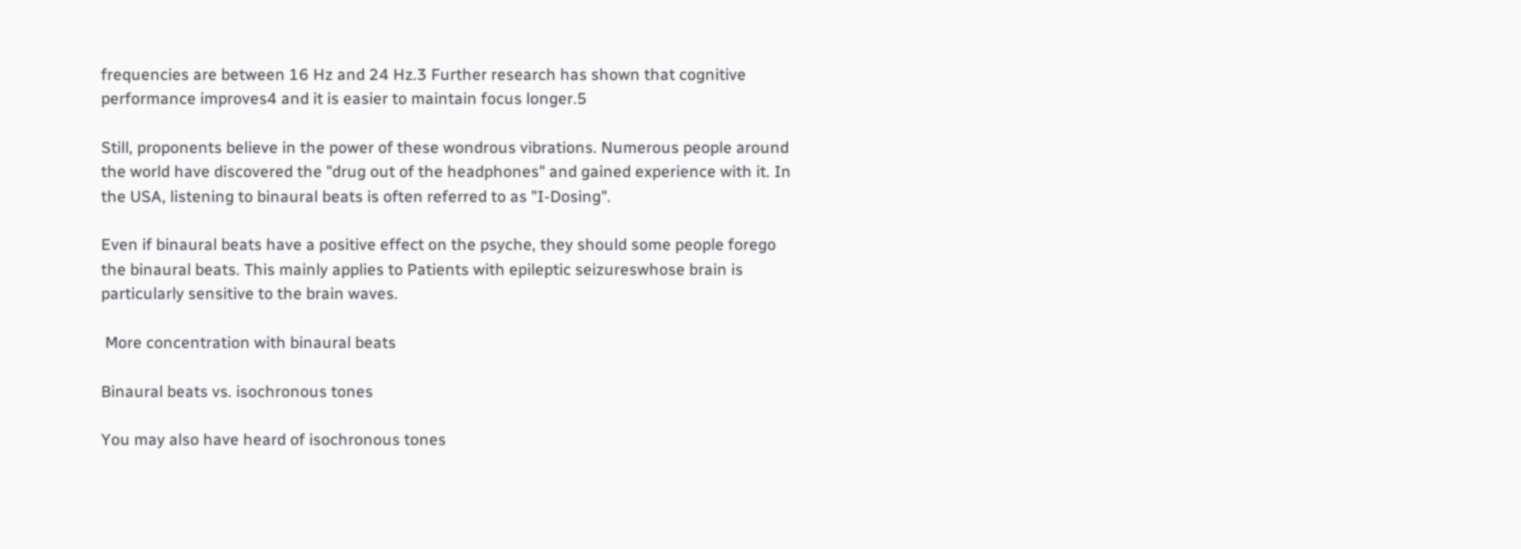frequencies are between 16 Hz and 24 Hz.3 Further research has shown that cognitive performance improves4 and it is easier to maintain focus longer.5

Still, proponents believe in the power of these wondrous vibrations. Numerous people around the world have discovered the "drug out of the headphones" and gained experience with it. In the USA, listening to binaural beats is often referred to as "I-Dosing".

Even if binaural beats have a positive effect on the psyche, they should some people forego the binaural beats. This mainly applies to Patients with epileptic seizureswhose brain is particularly sensitive to the brain waves.

 More concentration with binaural beats

Binaural beats vs. isochronous tones

You may also have heard of isochronous tones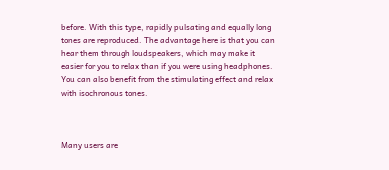before. With this type, rapidly pulsating and equally long tones are reproduced. The advantage here is that you can hear them through loudspeakers, which may make it easier for you to relax than if you were using headphones. You can also benefit from the stimulating effect and relax with isochronous tones.



Many users are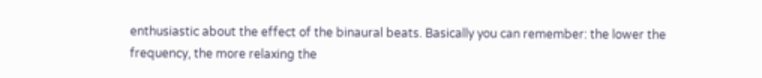enthusiastic about the effect of the binaural beats. Basically you can remember: the lower the frequency, the more relaxing the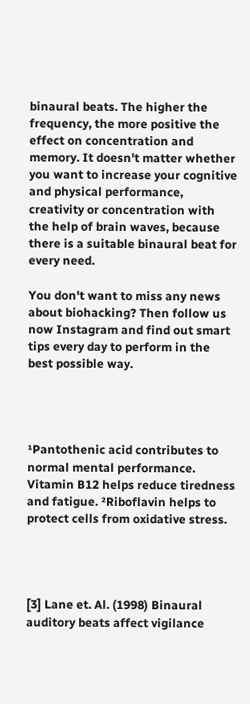binaural beats. The higher the frequency, the more positive the effect on concentration and memory. It doesn't matter whether you want to increase your cognitive and physical performance, creativity or concentration with the help of brain waves, because there is a suitable binaural beat for every need.

You don't want to miss any news about biohacking? Then follow us now Instagram and find out smart tips every day to perform in the best possible way.




¹Pantothenic acid contributes to normal mental performance. Vitamin B12 helps reduce tiredness and fatigue. ²Riboflavin helps to protect cells from oxidative stress.




[3] Lane et. Al. (1998) Binaural auditory beats affect vigilance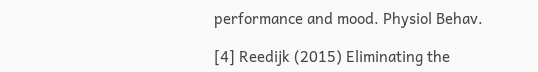performance and mood. Physiol Behav.

[4] Reedijk (2015) Eliminating the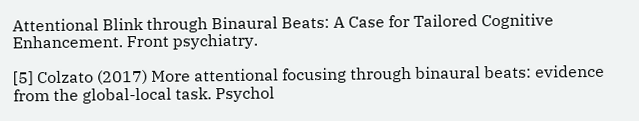Attentional Blink through Binaural Beats: A Case for Tailored Cognitive Enhancement. Front psychiatry.

[5] Colzato (2017) More attentional focusing through binaural beats: evidence from the global-local task. Psychol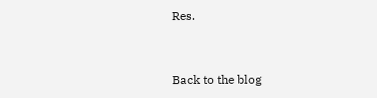Res.


Back to the blog